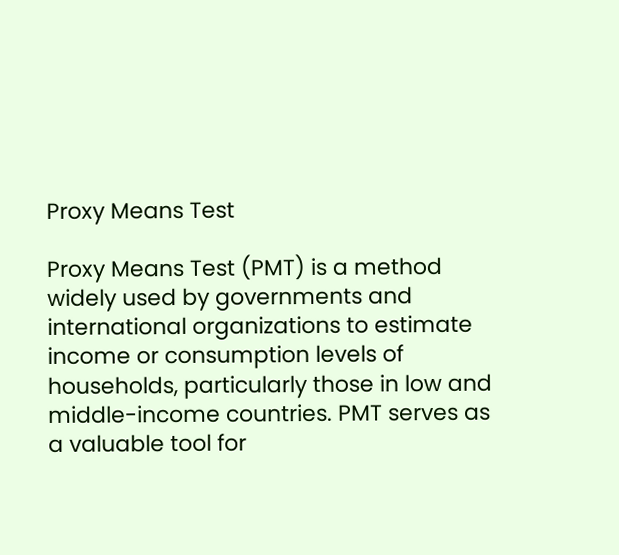Proxy Means Test

Proxy Means Test (PMT) is a method widely used by governments and international organizations to estimate income or consumption levels of households, particularly those in low and middle-income countries. PMT serves as a valuable tool for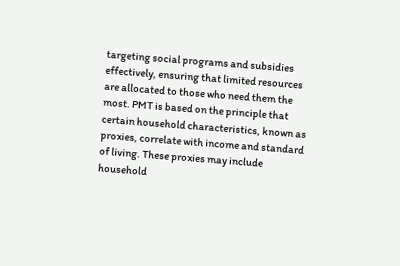targeting social programs and subsidies effectively, ensuring that limited resources are allocated to those who need them the most. PMT is based on the principle that certain household characteristics, known as proxies, correlate with income and standard of living. These proxies may include household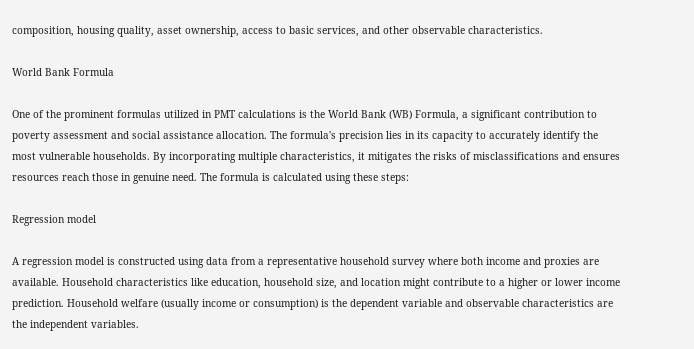composition, housing quality, asset ownership, access to basic services, and other observable characteristics.

World Bank Formula

One of the prominent formulas utilized in PMT calculations is the World Bank (WB) Formula, a significant contribution to poverty assessment and social assistance allocation. The formula's precision lies in its capacity to accurately identify the most vulnerable households. By incorporating multiple characteristics, it mitigates the risks of misclassifications and ensures resources reach those in genuine need. The formula is calculated using these steps:

Regression model

A regression model is constructed using data from a representative household survey where both income and proxies are available. Household characteristics like education, household size, and location might contribute to a higher or lower income prediction. Household welfare (usually income or consumption) is the dependent variable and observable characteristics are the independent variables.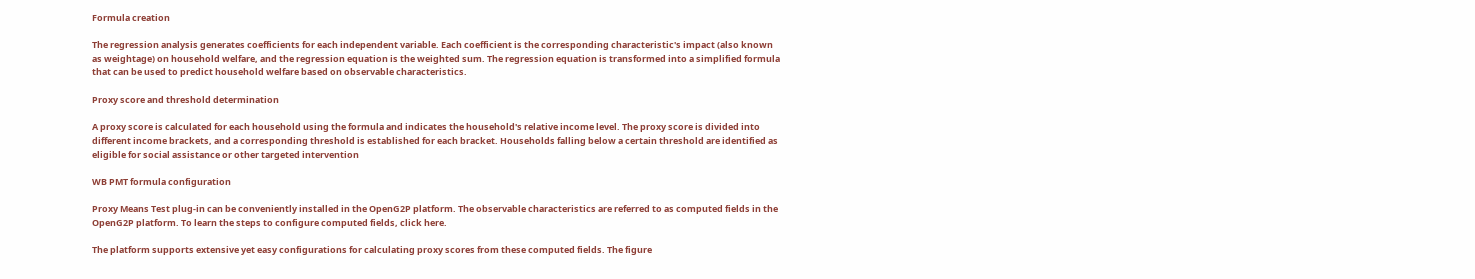Formula creation

The regression analysis generates coefficients for each independent variable. Each coefficient is the corresponding characteristic's impact (also known as weightage) on household welfare, and the regression equation is the weighted sum. The regression equation is transformed into a simplified formula that can be used to predict household welfare based on observable characteristics.

Proxy score and threshold determination

A proxy score is calculated for each household using the formula and indicates the household's relative income level. The proxy score is divided into different income brackets, and a corresponding threshold is established for each bracket. Households falling below a certain threshold are identified as eligible for social assistance or other targeted intervention

WB PMT formula configuration

Proxy Means Test plug-in can be conveniently installed in the OpenG2P platform. The observable characteristics are referred to as computed fields in the OpenG2P platform. To learn the steps to configure computed fields, click here.

The platform supports extensive yet easy configurations for calculating proxy scores from these computed fields. The figure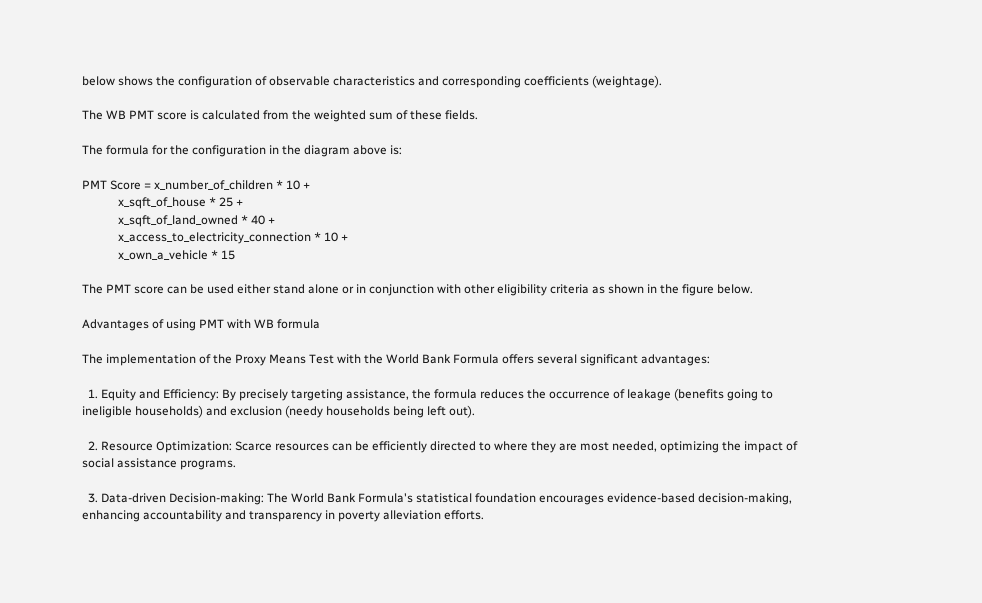below shows the configuration of observable characteristics and corresponding coefficients (weightage).

The WB PMT score is calculated from the weighted sum of these fields.

The formula for the configuration in the diagram above is:

PMT Score = x_number_of_children * 10 +
            x_sqft_of_house * 25 +
            x_sqft_of_land_owned * 40 +
            x_access_to_electricity_connection * 10 +
            x_own_a_vehicle * 15

The PMT score can be used either stand alone or in conjunction with other eligibility criteria as shown in the figure below.

Advantages of using PMT with WB formula

The implementation of the Proxy Means Test with the World Bank Formula offers several significant advantages:

  1. Equity and Efficiency: By precisely targeting assistance, the formula reduces the occurrence of leakage (benefits going to ineligible households) and exclusion (needy households being left out).

  2. Resource Optimization: Scarce resources can be efficiently directed to where they are most needed, optimizing the impact of social assistance programs.

  3. Data-driven Decision-making: The World Bank Formula's statistical foundation encourages evidence-based decision-making, enhancing accountability and transparency in poverty alleviation efforts.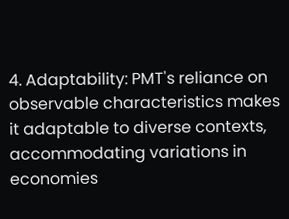4. Adaptability: PMT's reliance on observable characteristics makes it adaptable to diverse contexts, accommodating variations in economies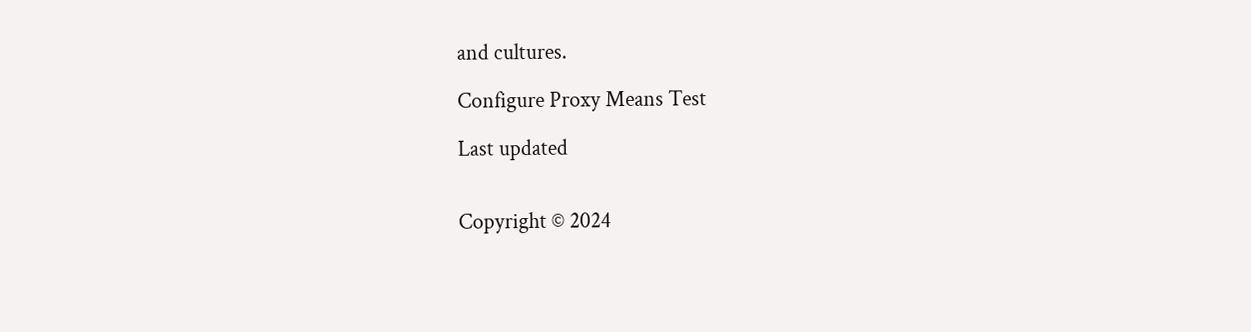and cultures.

Configure Proxy Means Test

Last updated


Copyright © 2024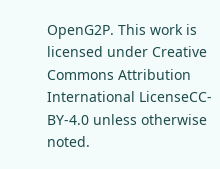OpenG2P. This work is licensed under Creative Commons Attribution International LicenseCC-BY-4.0 unless otherwise noted.